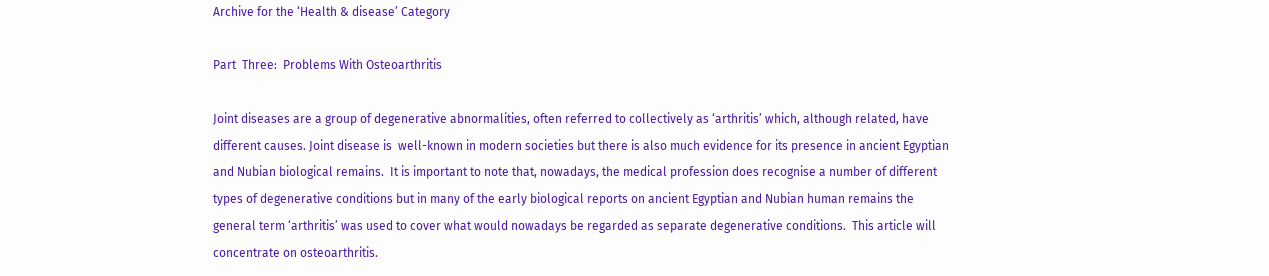Archive for the ‘Health & disease’ Category

Part  Three:  Problems With Osteoarthritis

Joint diseases are a group of degenerative abnormalities, often referred to collectively as ‘arthritis’ which, although related, have different causes. Joint disease is  well-known in modern societies but there is also much evidence for its presence in ancient Egyptian and Nubian biological remains.  It is important to note that, nowadays, the medical profession does recognise a number of different types of degenerative conditions but in many of the early biological reports on ancient Egyptian and Nubian human remains the general term ‘arthritis’ was used to cover what would nowadays be regarded as separate degenerative conditions.  This article will concentrate on osteoarthritis.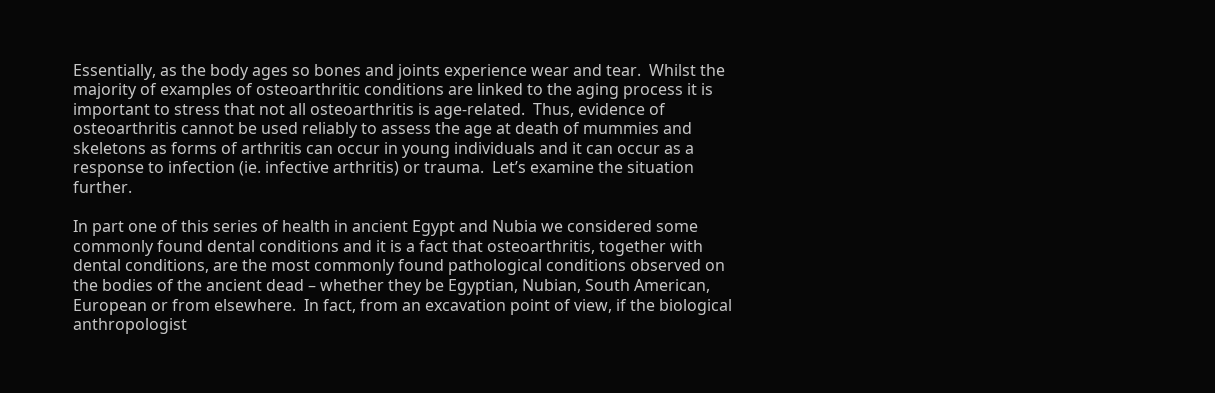Essentially, as the body ages so bones and joints experience wear and tear.  Whilst the majority of examples of osteoarthritic conditions are linked to the aging process it is important to stress that not all osteoarthritis is age-related.  Thus, evidence of osteoarthritis cannot be used reliably to assess the age at death of mummies and skeletons as forms of arthritis can occur in young individuals and it can occur as a response to infection (ie. infective arthritis) or trauma.  Let’s examine the situation further.

In part one of this series of health in ancient Egypt and Nubia we considered some commonly found dental conditions and it is a fact that osteoarthritis, together with dental conditions, are the most commonly found pathological conditions observed on the bodies of the ancient dead – whether they be Egyptian, Nubian, South American, European or from elsewhere.  In fact, from an excavation point of view, if the biological anthropologist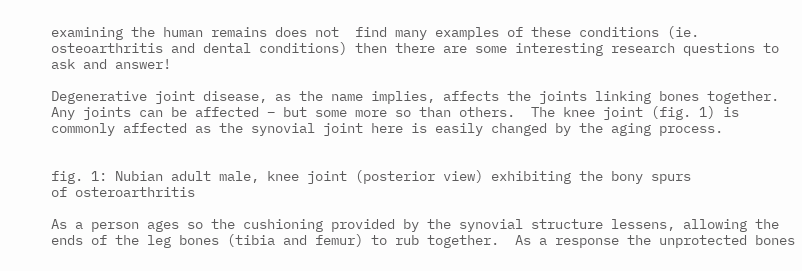examining the human remains does not  find many examples of these conditions (ie. osteoarthritis and dental conditions) then there are some interesting research questions to ask and answer!

Degenerative joint disease, as the name implies, affects the joints linking bones together.  Any joints can be affected – but some more so than others.  The knee joint (fig. 1) is commonly affected as the synovial joint here is easily changed by the aging process.


fig. 1: Nubian adult male, knee joint (posterior view) exhibiting the bony spurs
of osteroarthritis

As a person ages so the cushioning provided by the synovial structure lessens, allowing the ends of the leg bones (tibia and femur) to rub together.  As a response the unprotected bones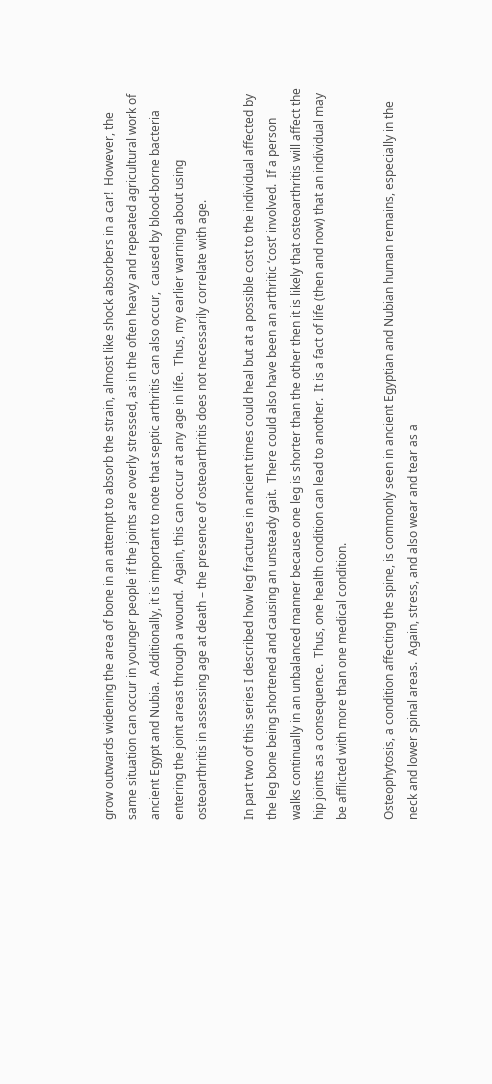grow outwards widening the area of bone in an attempt to absorb the strain, almost like shock absorbers in a car!  However, the same situation can occur in younger people if the joints are overly stressed, as in the often heavy and repeated agricultural work of ancient Egypt and Nubia.  Additionally, it is important to note that septic arthritis can also occur,  caused by blood-borne bacteria entering the joint areas through a wound.  Again, this can occur at any age in life.  Thus, my earlier warning about using osteoarthritis in assessing age at death – the presence of osteoarthritis does not necessarily correlate with age.

In part two of this series I described how leg fractures in ancient times could heal but at a possible cost to the individual affected by the leg bone being shortened and causing an unsteady gait.  There could also have been an arthritic ‘cost’ involved.  If a person walks continually in an unbalanced manner because one leg is shorter than the other then it is likely that osteoarthritis will affect the hip joints as a consequence.  Thus, one health condition can lead to another.  It is a fact of life (then and now) that an individual may be afflicted with more than one medical condition.

Osteophytosis, a condition affecting the spine, is commonly seen in ancient Egyptian and Nubian human remains, especially in the neck and lower spinal areas.  Again, stress, and also wear and tear as a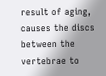result of aging, causes the discs between the vertebrae to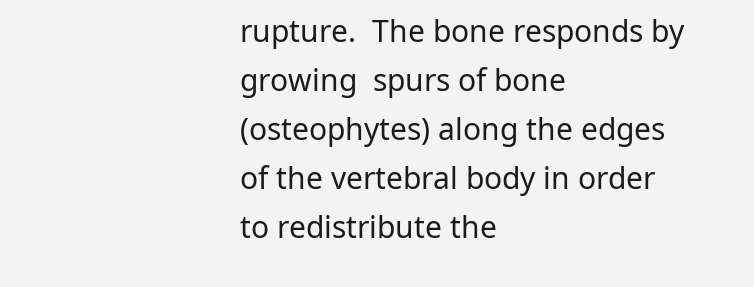rupture.  The bone responds by growing  spurs of bone (osteophytes) along the edges of the vertebral body in order to redistribute the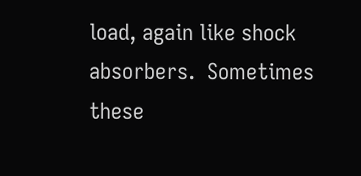load, again like shock absorbers.  Sometimes these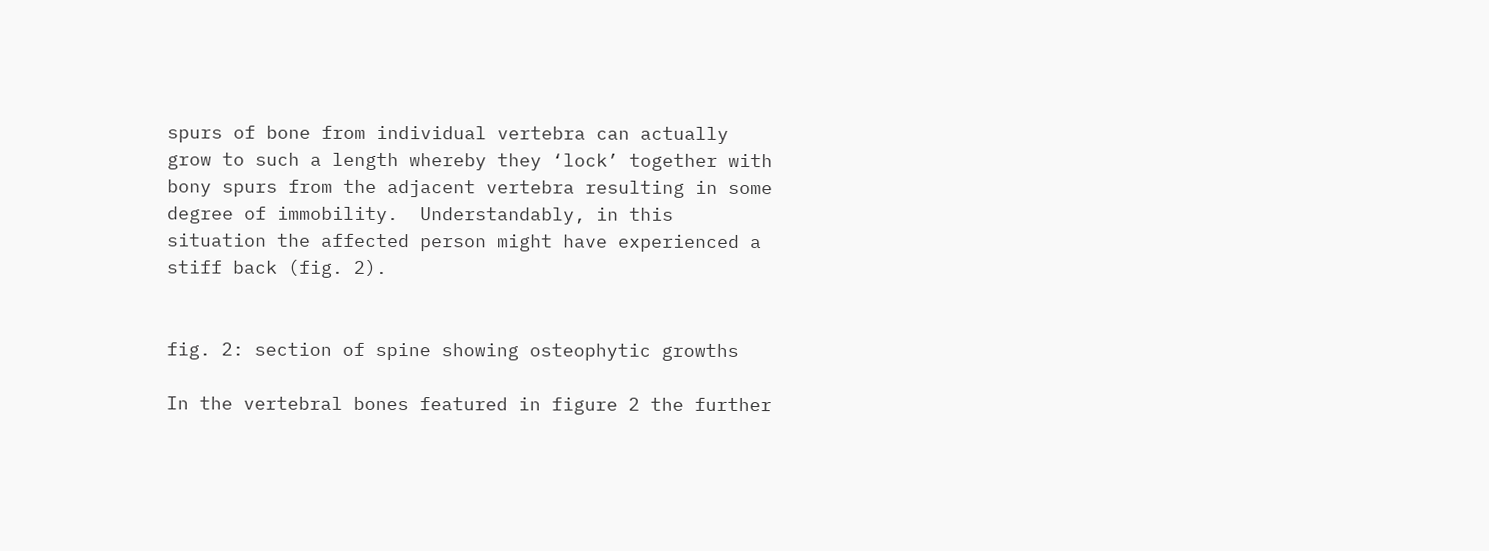spurs of bone from individual vertebra can actually grow to such a length whereby they ‘lock’ together with bony spurs from the adjacent vertebra resulting in some degree of immobility.  Understandably, in this situation the affected person might have experienced a stiff back (fig. 2).


fig. 2: section of spine showing osteophytic growths

In the vertebral bones featured in figure 2 the further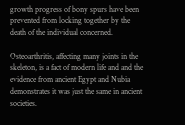growth progress of bony spurs have been prevented from locking together by the death of the individual concerned.

Osteoarthritis, affecting many joints in the skeleton, is a fact of modern life and and the evidence from ancient Egypt and Nubia demonstrates it was just the same in ancient societies.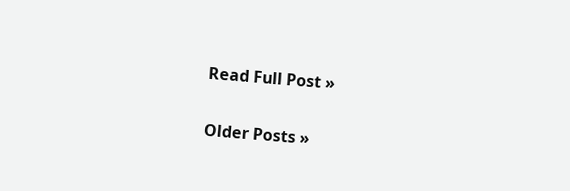Read Full Post »

Older Posts »